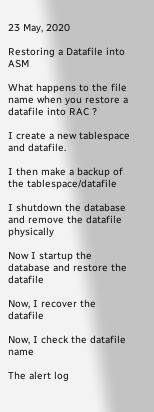23 May, 2020

Restoring a Datafile into ASM

What happens to the file name when you restore a datafile into RAC ?

I create a new tablespace and datafile.

I then make a backup of the tablespace/datafile

I shutdown the database and remove the datafile physically

Now I startup the database and restore the datafile

Now, I recover the datafile

Now, I check the datafile name

The alert log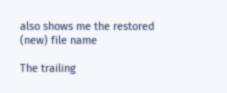also shows me the restored (new) file name

The trailing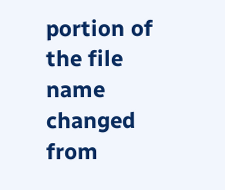portion of the file name changed from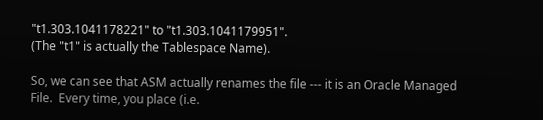"t1.303.1041178221" to "t1.303.1041179951".
(The "t1" is actually the Tablespace Name).

So, we can see that ASM actually renames the file --- it is an Oracle Managed File.  Every time, you place (i.e.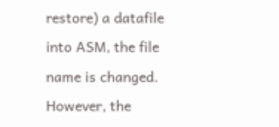restore) a datafile into ASM, the file name is changed.  However, the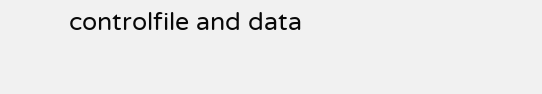controlfile and data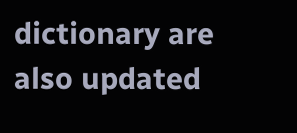dictionary are also updated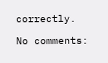correctly.

No comments: